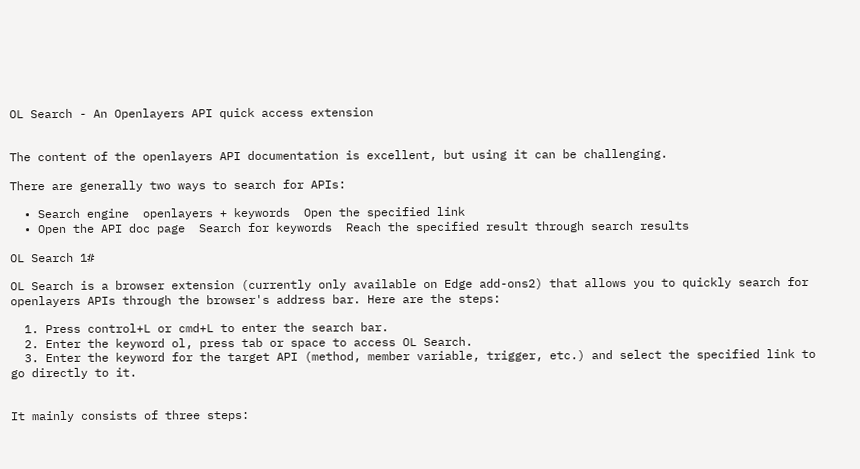OL Search - An Openlayers API quick access extension


The content of the openlayers API documentation is excellent, but using it can be challenging.

There are generally two ways to search for APIs:

  • Search engine  openlayers + keywords  Open the specified link
  • Open the API doc page  Search for keywords  Reach the specified result through search results

OL Search 1#

OL Search is a browser extension (currently only available on Edge add-ons2) that allows you to quickly search for openlayers APIs through the browser's address bar. Here are the steps:

  1. Press control+L or cmd+L to enter the search bar.
  2. Enter the keyword ol, press tab or space to access OL Search.
  3. Enter the keyword for the target API (method, member variable, trigger, etc.) and select the specified link to go directly to it.


It mainly consists of three steps: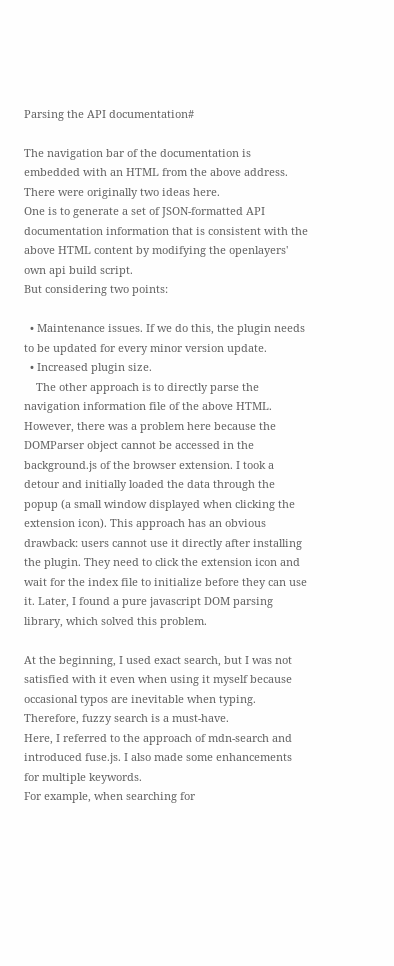Parsing the API documentation#

The navigation bar of the documentation is embedded with an HTML from the above address.
There were originally two ideas here.
One is to generate a set of JSON-formatted API documentation information that is consistent with the above HTML content by modifying the openlayers' own api build script.
But considering two points:

  • Maintenance issues. If we do this, the plugin needs to be updated for every minor version update.
  • Increased plugin size.
    The other approach is to directly parse the navigation information file of the above HTML. However, there was a problem here because the DOMParser object cannot be accessed in the background.js of the browser extension. I took a detour and initially loaded the data through the popup (a small window displayed when clicking the extension icon). This approach has an obvious drawback: users cannot use it directly after installing the plugin. They need to click the extension icon and wait for the index file to initialize before they can use it. Later, I found a pure javascript DOM parsing library, which solved this problem.

At the beginning, I used exact search, but I was not satisfied with it even when using it myself because occasional typos are inevitable when typing. Therefore, fuzzy search is a must-have.
Here, I referred to the approach of mdn-search and introduced fuse.js. I also made some enhancements for multiple keywords.
For example, when searching for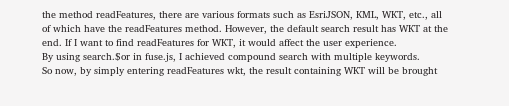the method readFeatures, there are various formats such as EsriJSON, KML, WKT, etc., all of which have the readFeatures method. However, the default search result has WKT at the end. If I want to find readFeatures for WKT, it would affect the user experience.
By using search.$or in fuse.js, I achieved compound search with multiple keywords.
So now, by simply entering readFeatures wkt, the result containing WKT will be brought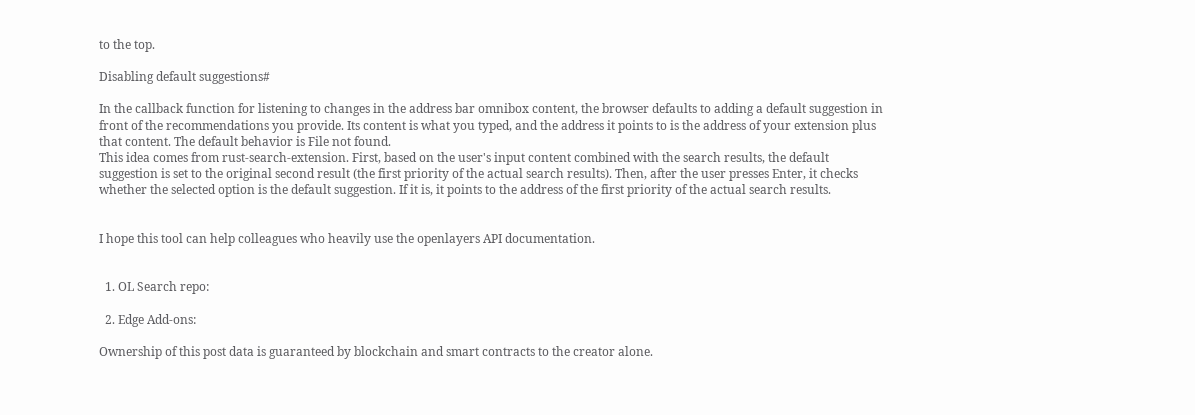to the top.

Disabling default suggestions#

In the callback function for listening to changes in the address bar omnibox content, the browser defaults to adding a default suggestion in front of the recommendations you provide. Its content is what you typed, and the address it points to is the address of your extension plus that content. The default behavior is File not found.
This idea comes from rust-search-extension. First, based on the user's input content combined with the search results, the default suggestion is set to the original second result (the first priority of the actual search results). Then, after the user presses Enter, it checks whether the selected option is the default suggestion. If it is, it points to the address of the first priority of the actual search results.


I hope this tool can help colleagues who heavily use the openlayers API documentation.


  1. OL Search repo:

  2. Edge Add-ons:

Ownership of this post data is guaranteed by blockchain and smart contracts to the creator alone.